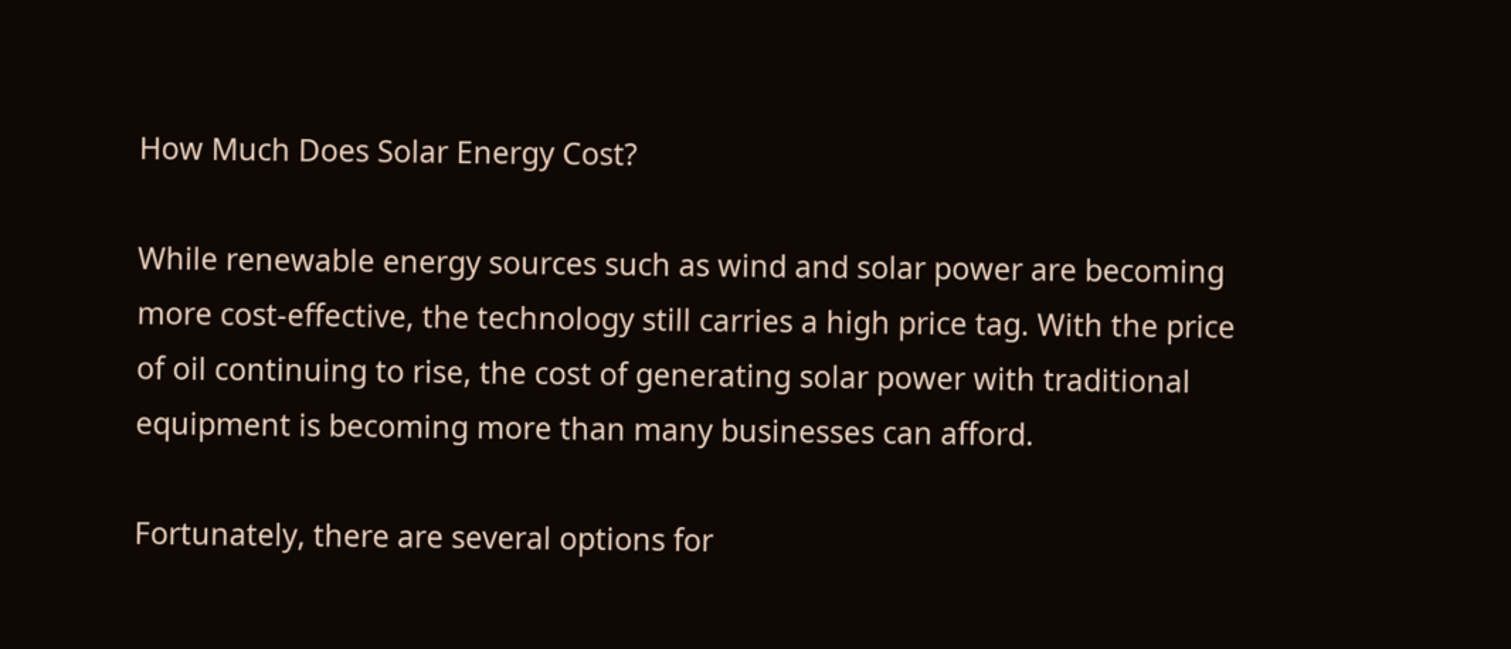How Much Does Solar Energy Cost?

While renewable energy sources such as wind and solar power are becoming more cost-effective, the technology still carries a high price tag. With the price of oil continuing to rise, the cost of generating solar power with traditional equipment is becoming more than many businesses can afford.

Fortunately, there are several options for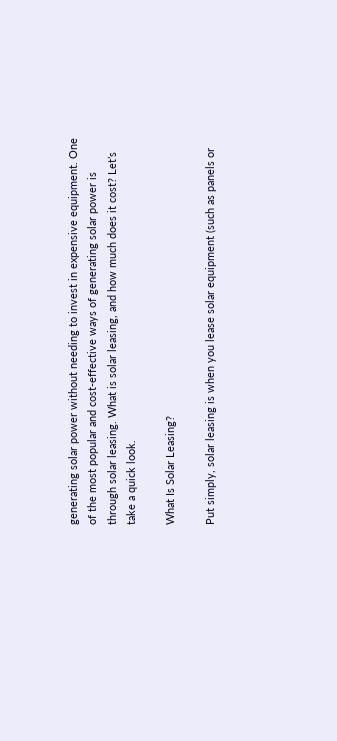generating solar power without needing to invest in expensive equipment. One of the most popular and cost-effective ways of generating solar power is through solar leasing. What is solar leasing, and how much does it cost? Let’s take a quick look.

What Is Solar Leasing?

Put simply, solar leasing is when you lease solar equipment (such as panels or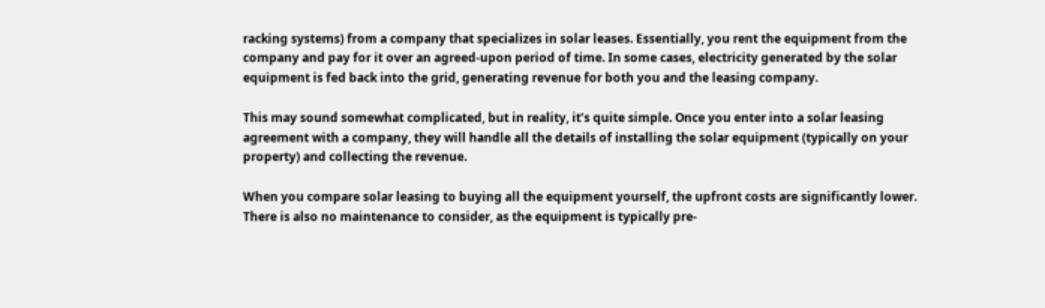racking systems) from a company that specializes in solar leases. Essentially, you rent the equipment from the company and pay for it over an agreed-upon period of time. In some cases, electricity generated by the solar equipment is fed back into the grid, generating revenue for both you and the leasing company.

This may sound somewhat complicated, but in reality, it’s quite simple. Once you enter into a solar leasing agreement with a company, they will handle all the details of installing the solar equipment (typically on your property) and collecting the revenue.

When you compare solar leasing to buying all the equipment yourself, the upfront costs are significantly lower. There is also no maintenance to consider, as the equipment is typically pre-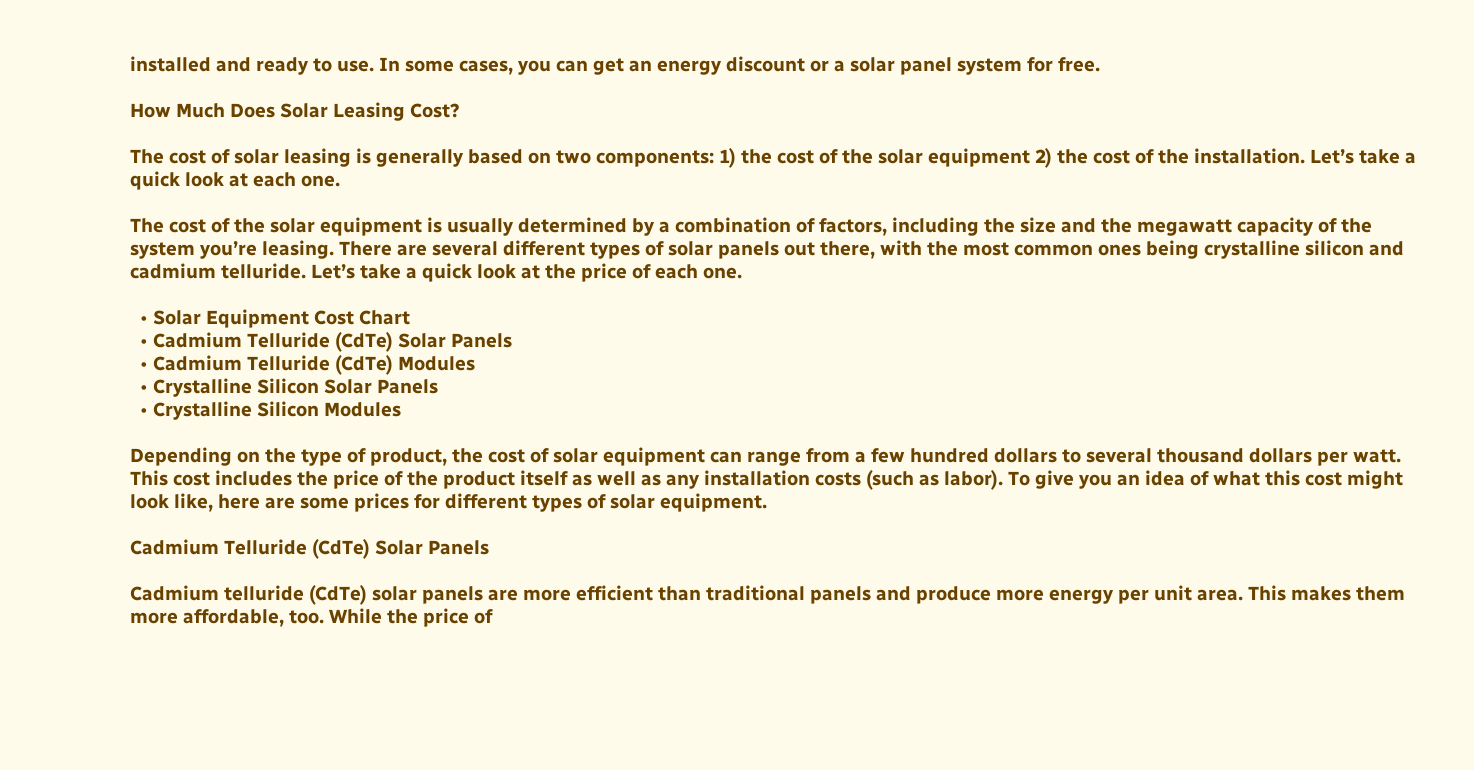installed and ready to use. In some cases, you can get an energy discount or a solar panel system for free.

How Much Does Solar Leasing Cost?

The cost of solar leasing is generally based on two components: 1) the cost of the solar equipment 2) the cost of the installation. Let’s take a quick look at each one.

The cost of the solar equipment is usually determined by a combination of factors, including the size and the megawatt capacity of the system you’re leasing. There are several different types of solar panels out there, with the most common ones being crystalline silicon and cadmium telluride. Let’s take a quick look at the price of each one.

  • Solar Equipment Cost Chart
  • Cadmium Telluride (CdTe) Solar Panels
  • Cadmium Telluride (CdTe) Modules
  • Crystalline Silicon Solar Panels
  • Crystalline Silicon Modules

Depending on the type of product, the cost of solar equipment can range from a few hundred dollars to several thousand dollars per watt. This cost includes the price of the product itself as well as any installation costs (such as labor). To give you an idea of what this cost might look like, here are some prices for different types of solar equipment.

Cadmium Telluride (CdTe) Solar Panels

Cadmium telluride (CdTe) solar panels are more efficient than traditional panels and produce more energy per unit area. This makes them more affordable, too. While the price of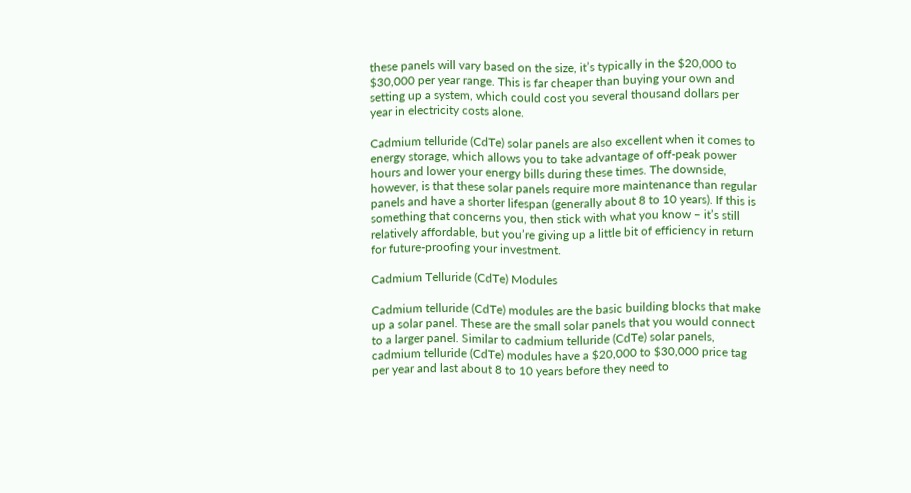these panels will vary based on the size, it’s typically in the $20,000 to $30,000 per year range. This is far cheaper than buying your own and setting up a system, which could cost you several thousand dollars per year in electricity costs alone.

Cadmium telluride (CdTe) solar panels are also excellent when it comes to energy storage, which allows you to take advantage of off-peak power hours and lower your energy bills during these times. The downside, however, is that these solar panels require more maintenance than regular panels and have a shorter lifespan (generally about 8 to 10 years). If this is something that concerns you, then stick with what you know – it’s still relatively affordable, but you’re giving up a little bit of efficiency in return for future-proofing your investment.

Cadmium Telluride (CdTe) Modules

Cadmium telluride (CdTe) modules are the basic building blocks that make up a solar panel. These are the small solar panels that you would connect to a larger panel. Similar to cadmium telluride (CdTe) solar panels, cadmium telluride (CdTe) modules have a $20,000 to $30,000 price tag per year and last about 8 to 10 years before they need to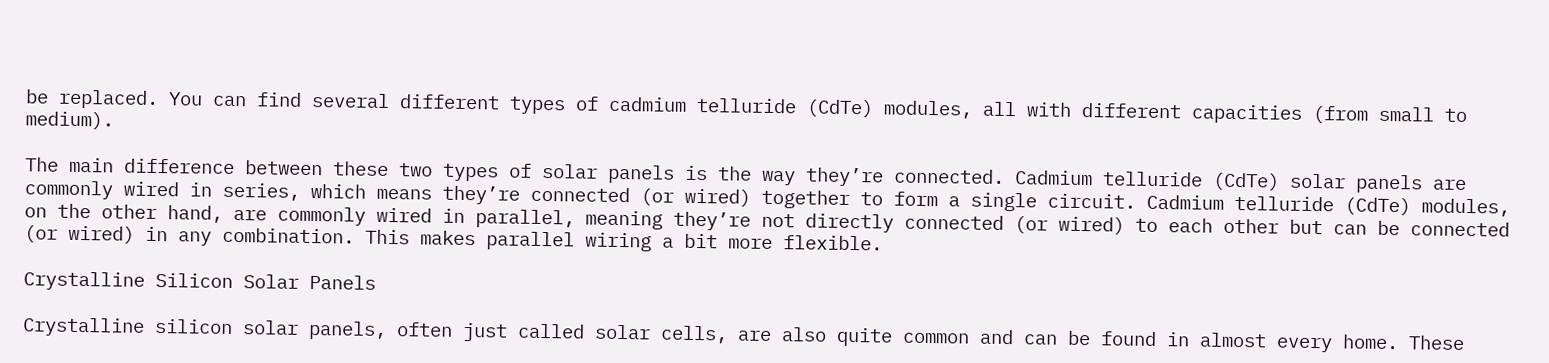be replaced. You can find several different types of cadmium telluride (CdTe) modules, all with different capacities (from small to medium).

The main difference between these two types of solar panels is the way they’re connected. Cadmium telluride (CdTe) solar panels are commonly wired in series, which means they’re connected (or wired) together to form a single circuit. Cadmium telluride (CdTe) modules, on the other hand, are commonly wired in parallel, meaning they’re not directly connected (or wired) to each other but can be connected (or wired) in any combination. This makes parallel wiring a bit more flexible.

Crystalline Silicon Solar Panels

Crystalline silicon solar panels, often just called solar cells, are also quite common and can be found in almost every home. These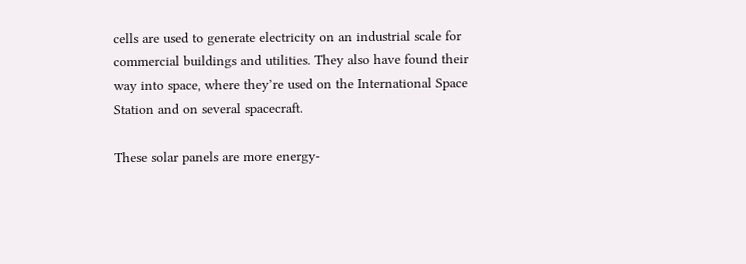cells are used to generate electricity on an industrial scale for commercial buildings and utilities. They also have found their way into space, where they’re used on the International Space Station and on several spacecraft.

These solar panels are more energy-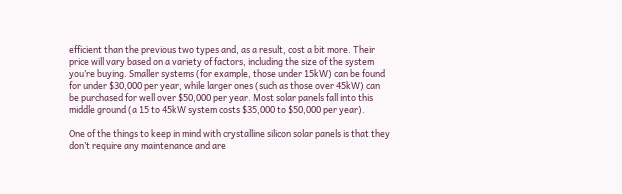efficient than the previous two types and, as a result, cost a bit more. Their price will vary based on a variety of factors, including the size of the system you’re buying. Smaller systems (for example, those under 15kW) can be found for under $30,000 per year, while larger ones (such as those over 45kW) can be purchased for well over $50,000 per year. Most solar panels fall into this middle ground (a 15 to 45kW system costs $35,000 to $50,000 per year).

One of the things to keep in mind with crystalline silicon solar panels is that they don’t require any maintenance and are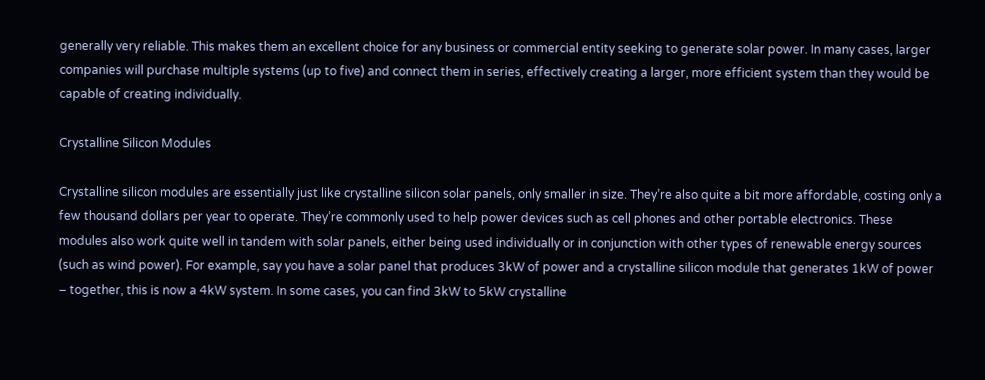generally very reliable. This makes them an excellent choice for any business or commercial entity seeking to generate solar power. In many cases, larger companies will purchase multiple systems (up to five) and connect them in series, effectively creating a larger, more efficient system than they would be capable of creating individually.

Crystalline Silicon Modules

Crystalline silicon modules are essentially just like crystalline silicon solar panels, only smaller in size. They’re also quite a bit more affordable, costing only a few thousand dollars per year to operate. They’re commonly used to help power devices such as cell phones and other portable electronics. These modules also work quite well in tandem with solar panels, either being used individually or in conjunction with other types of renewable energy sources (such as wind power). For example, say you have a solar panel that produces 3kW of power and a crystalline silicon module that generates 1kW of power – together, this is now a 4kW system. In some cases, you can find 3kW to 5kW crystalline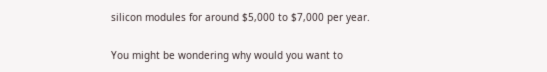silicon modules for around $5,000 to $7,000 per year.

You might be wondering why would you want to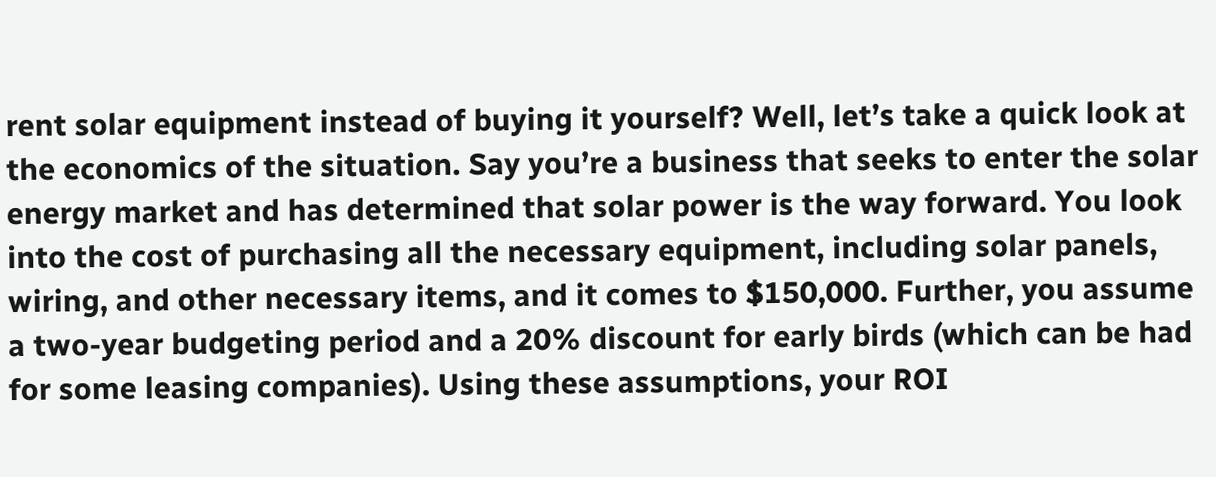rent solar equipment instead of buying it yourself? Well, let’s take a quick look at the economics of the situation. Say you’re a business that seeks to enter the solar energy market and has determined that solar power is the way forward. You look into the cost of purchasing all the necessary equipment, including solar panels, wiring, and other necessary items, and it comes to $150,000. Further, you assume a two-year budgeting period and a 20% discount for early birds (which can be had for some leasing companies). Using these assumptions, your ROI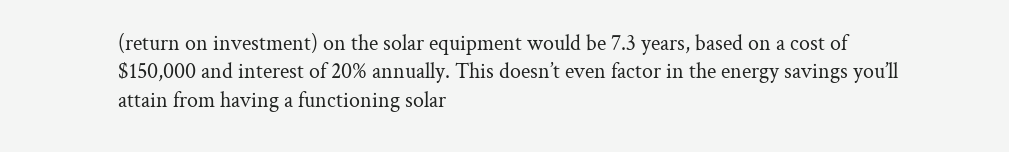(return on investment) on the solar equipment would be 7.3 years, based on a cost of $150,000 and interest of 20% annually. This doesn’t even factor in the energy savings you’ll attain from having a functioning solar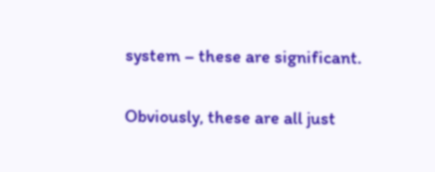system – these are significant.

Obviously, these are all just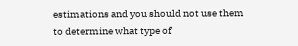estimations and you should not use them to determine what type of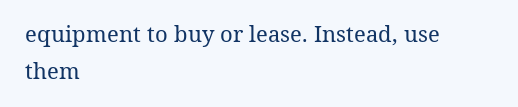equipment to buy or lease. Instead, use them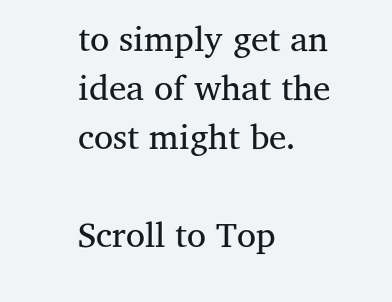to simply get an idea of what the cost might be.

Scroll to Top